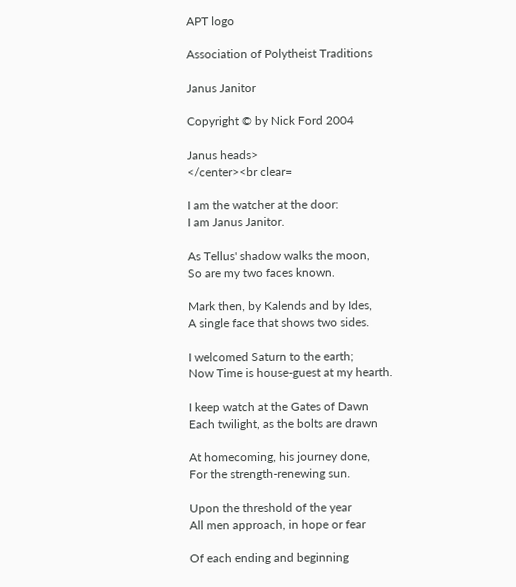APT logo

Association of Polytheist Traditions

Janus Janitor

Copyright © by Nick Ford 2004

Janus heads>
</center><br clear=

I am the watcher at the door:
I am Janus Janitor.

As Tellus' shadow walks the moon,
So are my two faces known.

Mark then, by Kalends and by Ides,
A single face that shows two sides.

I welcomed Saturn to the earth;
Now Time is house-guest at my hearth.

I keep watch at the Gates of Dawn
Each twilight, as the bolts are drawn

At homecoming, his journey done,
For the strength-renewing sun.

Upon the threshold of the year
All men approach, in hope or fear

Of each ending and beginning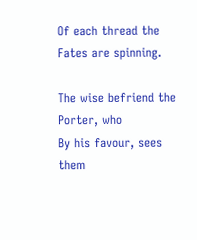Of each thread the Fates are spinning.

The wise befriend the Porter, who
By his favour, sees them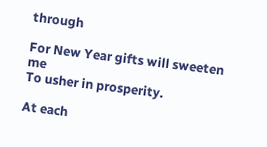through

For New Year gifts will sweeten me
To usher in prosperity.

At each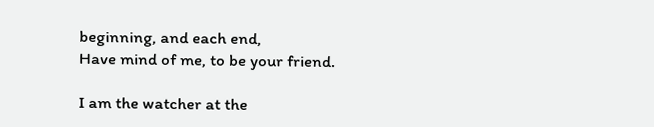beginning, and each end,
Have mind of me, to be your friend.

I am the watcher at the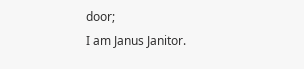door;
I am Janus Janitor.